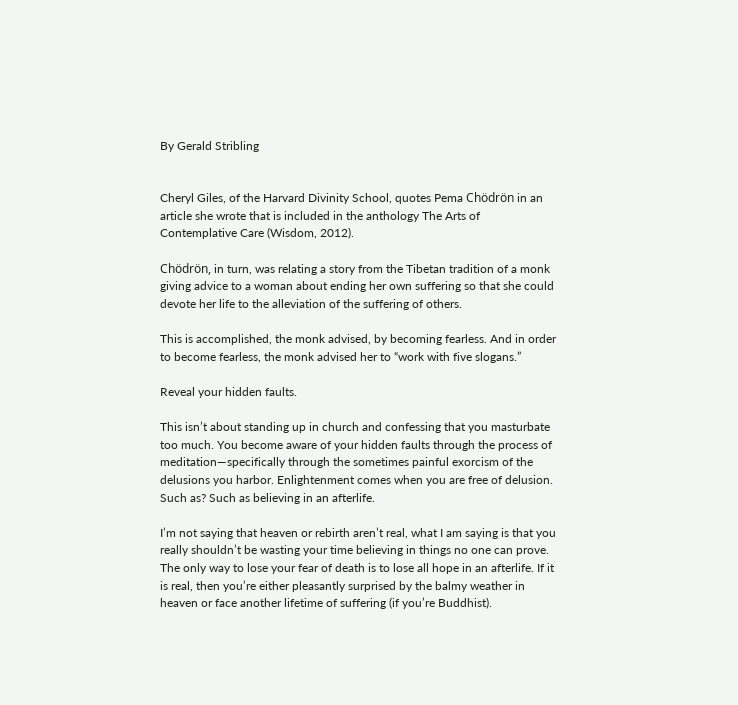By Gerald Stribling


Cheryl Giles, of the Harvard Divinity School, quotes Pema Chödrön in an article she wrote that is included in the anthology The Arts of Contemplative Care (Wisdom, 2012).

Chödrön, in turn, was relating a story from the Tibetan tradition of a monk giving advice to a woman about ending her own suffering so that she could devote her life to the alleviation of the suffering of others.

This is accomplished, the monk advised, by becoming fearless. And in order to become fearless, the monk advised her to “work with five slogans.”

Reveal your hidden faults.

This isn’t about standing up in church and confessing that you masturbate too much. You become aware of your hidden faults through the process of meditation—specifically through the sometimes painful exorcism of the delusions you harbor. Enlightenment comes when you are free of delusion. Such as? Such as believing in an afterlife.

I’m not saying that heaven or rebirth aren’t real, what I am saying is that you really shouldn’t be wasting your time believing in things no one can prove. The only way to lose your fear of death is to lose all hope in an afterlife. If it is real, then you’re either pleasantly surprised by the balmy weather in heaven or face another lifetime of suffering (if you’re Buddhist).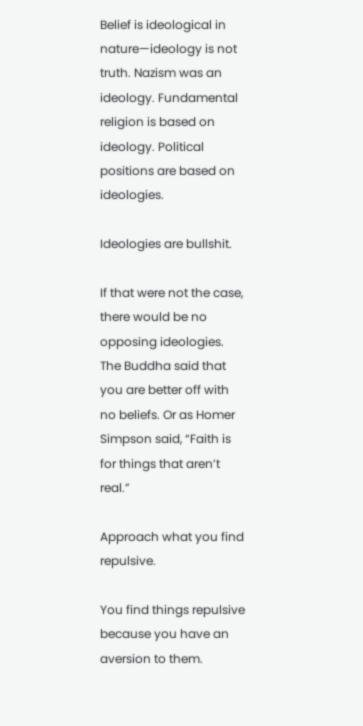Belief is ideological in nature—ideology is not truth. Nazism was an ideology. Fundamental religion is based on ideology. Political positions are based on ideologies.

Ideologies are bullshit.

If that were not the case, there would be no opposing ideologies. The Buddha said that you are better off with no beliefs. Or as Homer Simpson said, “Faith is for things that aren’t real.”

Approach what you find repulsive.

You find things repulsive because you have an aversion to them.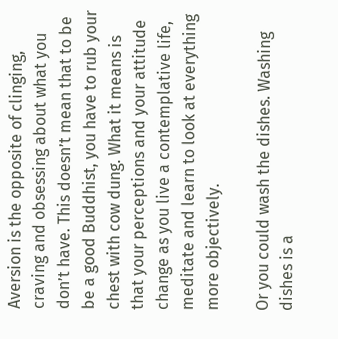Aversion is the opposite of clinging, craving and obsessing about what you don’t have. This doesn’t mean that to be be a good Buddhist, you have to rub your chest with cow dung. What it means is that your perceptions and your attitude change as you live a contemplative life, meditate and learn to look at everything more objectively.

Or you could wash the dishes. Washing dishes is a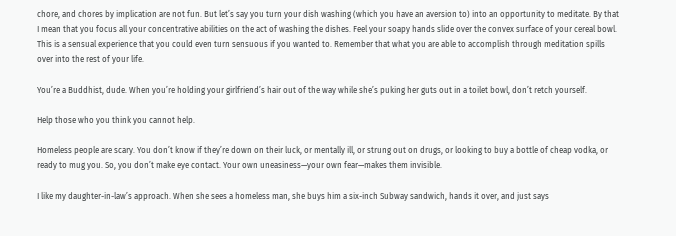chore, and chores by implication are not fun. But let’s say you turn your dish washing (which you have an aversion to) into an opportunity to meditate. By that I mean that you focus all your concentrative abilities on the act of washing the dishes. Feel your soapy hands slide over the convex surface of your cereal bowl. This is a sensual experience that you could even turn sensuous if you wanted to. Remember that what you are able to accomplish through meditation spills over into the rest of your life.

You’re a Buddhist, dude. When you’re holding your girlfriend’s hair out of the way while she’s puking her guts out in a toilet bowl, don’t retch yourself.

Help those who you think you cannot help.

Homeless people are scary. You don’t know if they’re down on their luck, or mentally ill, or strung out on drugs, or looking to buy a bottle of cheap vodka, or ready to mug you. So, you don’t make eye contact. Your own uneasiness—your own fear—makes them invisible.

I like my daughter-in-law’s approach. When she sees a homeless man, she buys him a six-inch Subway sandwich, hands it over, and just says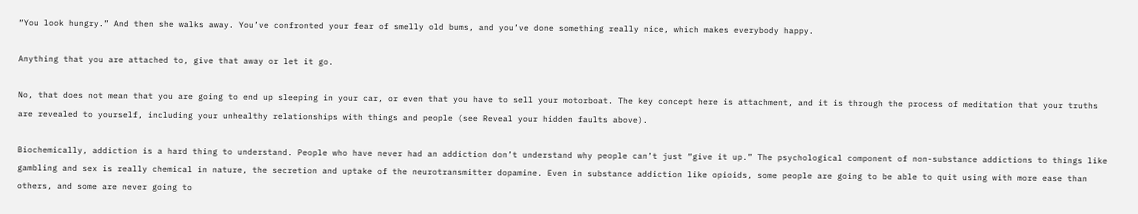“You look hungry.” And then she walks away. You’ve confronted your fear of smelly old bums, and you’ve done something really nice, which makes everybody happy.

Anything that you are attached to, give that away or let it go.

No, that does not mean that you are going to end up sleeping in your car, or even that you have to sell your motorboat. The key concept here is attachment, and it is through the process of meditation that your truths are revealed to yourself, including your unhealthy relationships with things and people (see Reveal your hidden faults above).

Biochemically, addiction is a hard thing to understand. People who have never had an addiction don’t understand why people can’t just “give it up.” The psychological component of non-substance addictions to things like gambling and sex is really chemical in nature, the secretion and uptake of the neurotransmitter dopamine. Even in substance addiction like opioids, some people are going to be able to quit using with more ease than others, and some are never going to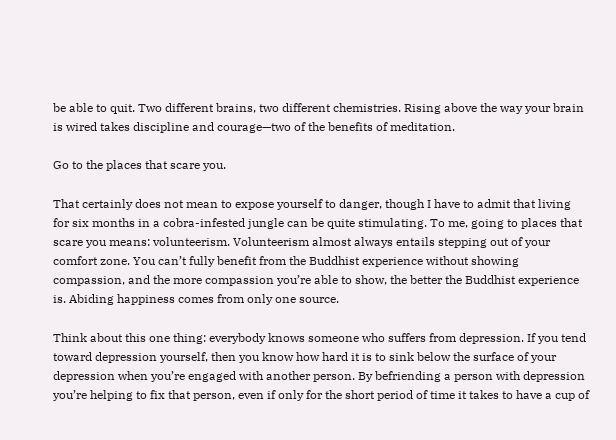be able to quit. Two different brains, two different chemistries. Rising above the way your brain is wired takes discipline and courage—two of the benefits of meditation.

Go to the places that scare you.

That certainly does not mean to expose yourself to danger, though I have to admit that living for six months in a cobra-infested jungle can be quite stimulating. To me, going to places that scare you means: volunteerism. Volunteerism almost always entails stepping out of your comfort zone. You can’t fully benefit from the Buddhist experience without showing compassion, and the more compassion you’re able to show, the better the Buddhist experience is. Abiding happiness comes from only one source.

Think about this one thing: everybody knows someone who suffers from depression. If you tend toward depression yourself, then you know how hard it is to sink below the surface of your depression when you’re engaged with another person. By befriending a person with depression you’re helping to fix that person, even if only for the short period of time it takes to have a cup of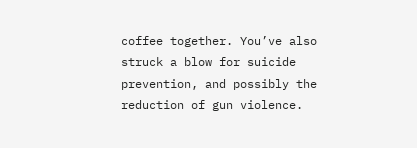coffee together. You’ve also struck a blow for suicide prevention, and possibly the reduction of gun violence.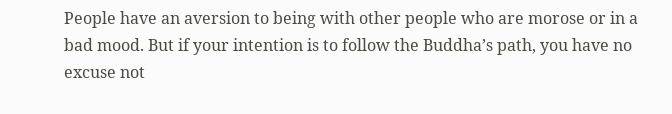People have an aversion to being with other people who are morose or in a bad mood. But if your intention is to follow the Buddha’s path, you have no excuse not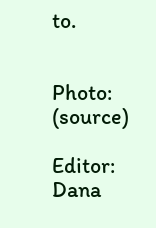to.


Photo: (source)

Editor: Dana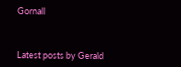Gornall



Latest posts by Gerald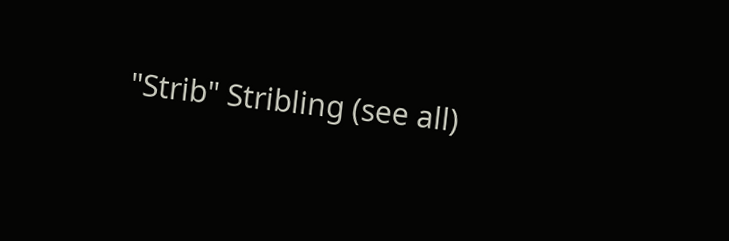"Strib" Stribling (see all)